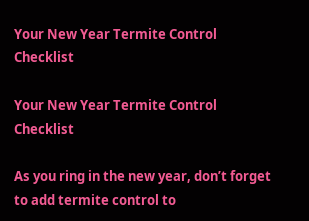Your New Year Termite Control Checklist

Your New Year Termite Control Checklist

As you ring in the new year, don’t forget to add termite control to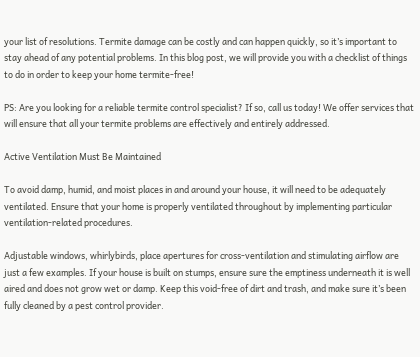your list of resolutions. Termite damage can be costly and can happen quickly, so it’s important to stay ahead of any potential problems. In this blog post, we will provide you with a checklist of things to do in order to keep your home termite-free!

PS: Are you looking for a reliable termite control specialist? If so, call us today! We offer services that will ensure that all your termite problems are effectively and entirely addressed.

Active Ventilation Must Be Maintained

To avoid damp, humid, and moist places in and around your house, it will need to be adequately ventilated. Ensure that your home is properly ventilated throughout by implementing particular ventilation-related procedures.

Adjustable windows, whirlybirds, place apertures for cross-ventilation and stimulating airflow are just a few examples. If your house is built on stumps, ensure sure the emptiness underneath it is well aired and does not grow wet or damp. Keep this void-free of dirt and trash, and make sure it’s been fully cleaned by a pest control provider.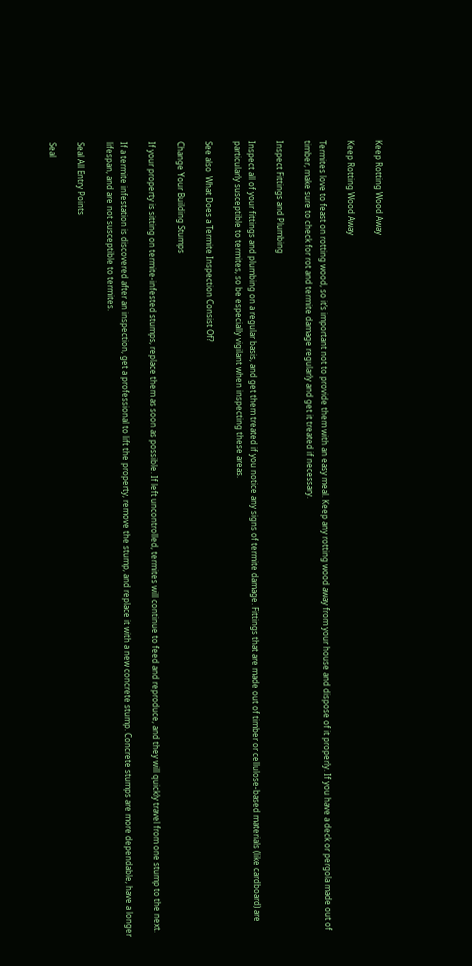Keep Rotting Wood Away

Keep Rotting Wood Away

Termites love to feast on rotting wood, so it’s important not to provide them with an easy meal. Keep any rotting wood away from your house and dispose of it properly. If you have a deck or pergola made out of timber, make sure to check for rot and termite damage regularly and get it treated if necessary.

Inspect Fittings and Plumbing

Inspect all of your fittings and plumbing on a regular basis, and get them treated if you notice any signs of termite damage. Fittings that are made out of timber or cellulose-based materials (like cardboard) are particularly susceptible to termites, so be especially vigilant when inspecting these areas.

See also  What Does a Termite Inspection Consist Of?

Change Your Building Stumps

If your property is sitting on termite-infested stumps, replace them as soon as possible. If left uncontrolled, termites will continue to feed and reproduce, and they will quickly travel from one stump to the next.

If a termite infestation is discovered after an inspection, get a professional to lift the property, remove the stump, and replace it with a new concrete stump. Concrete stumps are more dependable, have a longer lifespan, and are not susceptible to termites.

Seal All Entry Points

Seal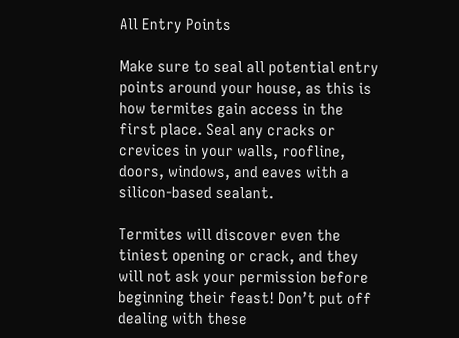All Entry Points

Make sure to seal all potential entry points around your house, as this is how termites gain access in the first place. Seal any cracks or crevices in your walls, roofline, doors, windows, and eaves with a silicon-based sealant.

Termites will discover even the tiniest opening or crack, and they will not ask your permission before beginning their feast! Don’t put off dealing with these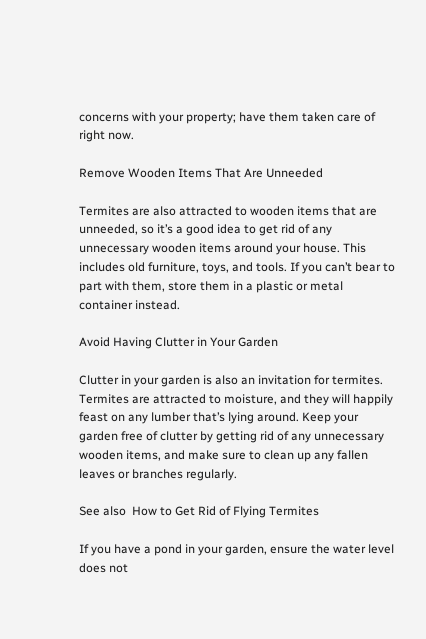concerns with your property; have them taken care of right now.

Remove Wooden Items That Are Unneeded

Termites are also attracted to wooden items that are unneeded, so it’s a good idea to get rid of any unnecessary wooden items around your house. This includes old furniture, toys, and tools. If you can’t bear to part with them, store them in a plastic or metal container instead.

Avoid Having Clutter in Your Garden

Clutter in your garden is also an invitation for termites. Termites are attracted to moisture, and they will happily feast on any lumber that’s lying around. Keep your garden free of clutter by getting rid of any unnecessary wooden items, and make sure to clean up any fallen leaves or branches regularly.

See also  How to Get Rid of Flying Termites

If you have a pond in your garden, ensure the water level does not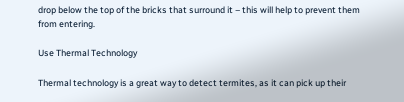drop below the top of the bricks that surround it – this will help to prevent them from entering.

Use Thermal Technology

Thermal technology is a great way to detect termites, as it can pick up their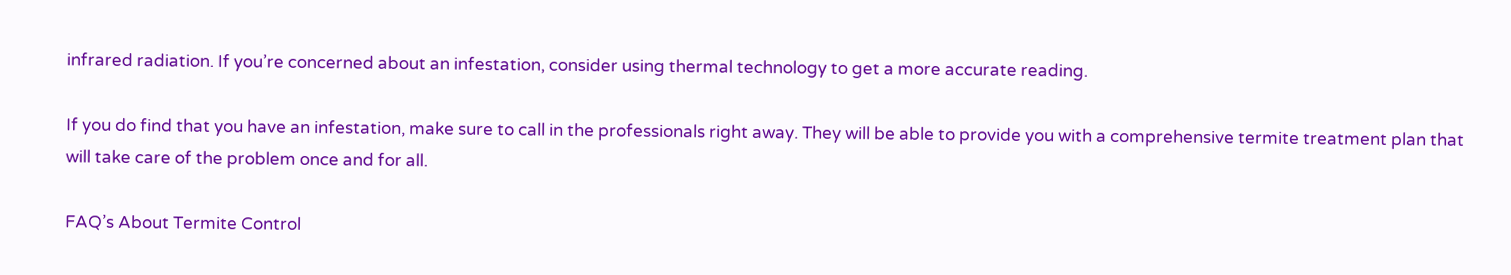infrared radiation. If you’re concerned about an infestation, consider using thermal technology to get a more accurate reading.

If you do find that you have an infestation, make sure to call in the professionals right away. They will be able to provide you with a comprehensive termite treatment plan that will take care of the problem once and for all.

FAQ’s About Termite Control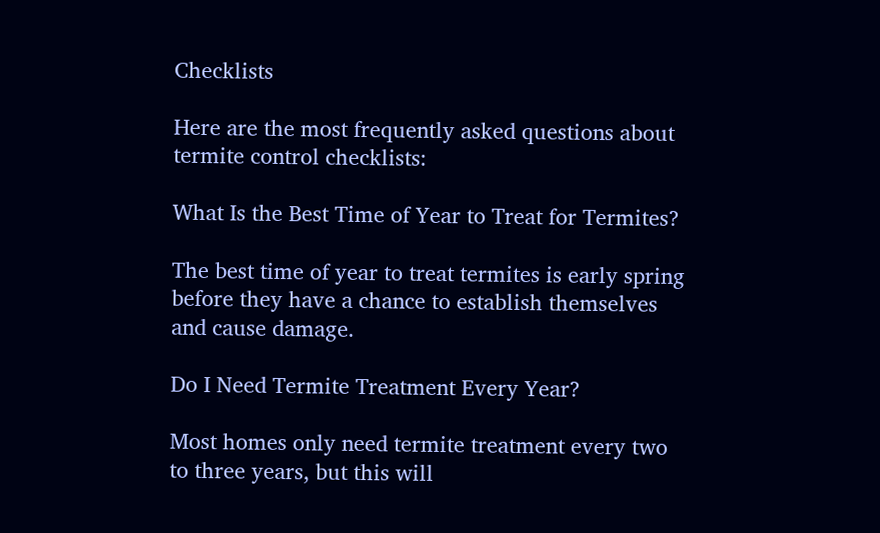Checklists

Here are the most frequently asked questions about termite control checklists:

What Is the Best Time of Year to Treat for Termites?

The best time of year to treat termites is early spring before they have a chance to establish themselves and cause damage.

Do I Need Termite Treatment Every Year?

Most homes only need termite treatment every two to three years, but this will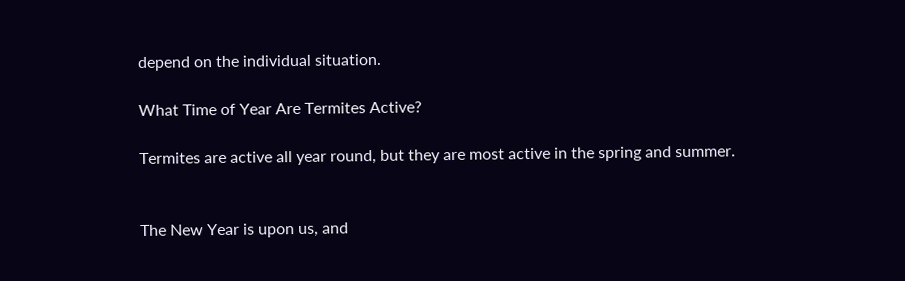depend on the individual situation.

What Time of Year Are Termites Active?

Termites are active all year round, but they are most active in the spring and summer.


The New Year is upon us, and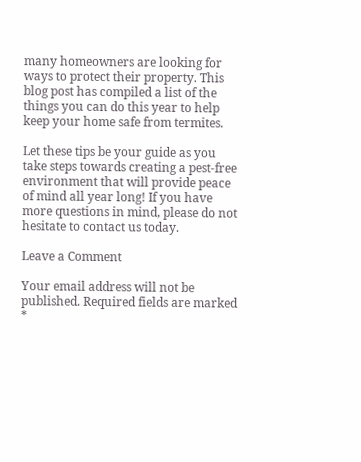many homeowners are looking for ways to protect their property. This blog post has compiled a list of the things you can do this year to help keep your home safe from termites.

Let these tips be your guide as you take steps towards creating a pest-free environment that will provide peace of mind all year long! If you have more questions in mind, please do not hesitate to contact us today.

Leave a Comment

Your email address will not be published. Required fields are marked *